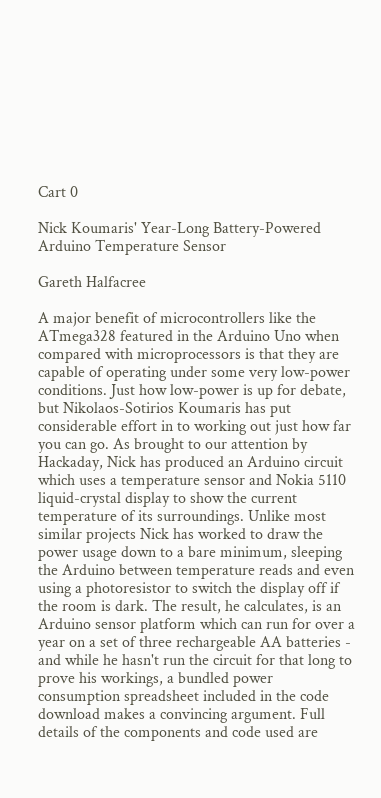Cart 0

Nick Koumaris' Year-Long Battery-Powered Arduino Temperature Sensor

Gareth Halfacree

A major benefit of microcontrollers like the ATmega328 featured in the Arduino Uno when compared with microprocessors is that they are capable of operating under some very low-power conditions. Just how low-power is up for debate, but Nikolaos-Sotirios Koumaris has put considerable effort in to working out just how far you can go. As brought to our attention by Hackaday, Nick has produced an Arduino circuit which uses a temperature sensor and Nokia 5110 liquid-crystal display to show the current temperature of its surroundings. Unlike most similar projects Nick has worked to draw the power usage down to a bare minimum, sleeping the Arduino between temperature reads and even using a photoresistor to switch the display off if the room is dark. The result, he calculates, is an Arduino sensor platform which can run for over a year on a set of three rechargeable AA batteries - and while he hasn't run the circuit for that long to prove his workings, a bundled power consumption spreadsheet included in the code download makes a convincing argument. Full details of the components and code used are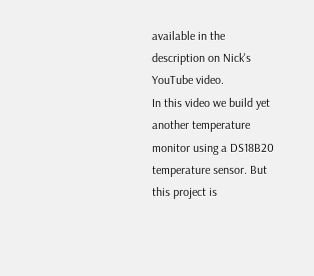available in the description on Nick's YouTube video.
In this video we build yet another temperature monitor using a DS18B20 temperature sensor. But this project is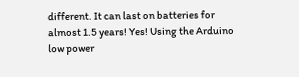different. It can last on batteries for almost 1.5 years! Yes! Using the Arduino low power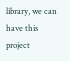library, we can have this project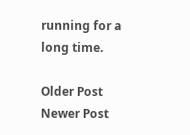running for a long time.

Older Post Newer Post